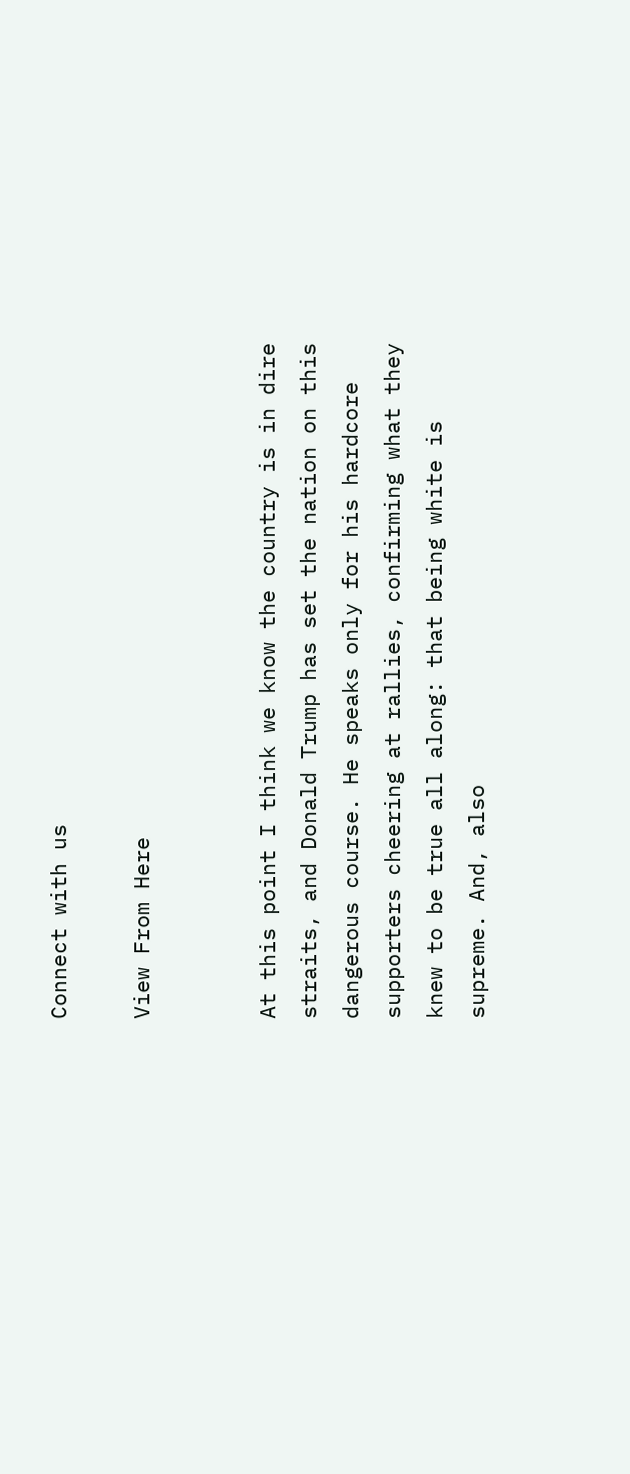Connect with us

View From Here


At this point I think we know the country is in dire straits, and Donald Trump has set the nation on this dangerous course. He speaks only for his hardcore supporters cheering at rallies, confirming what they knew to be true all along: that being white is supreme. And, also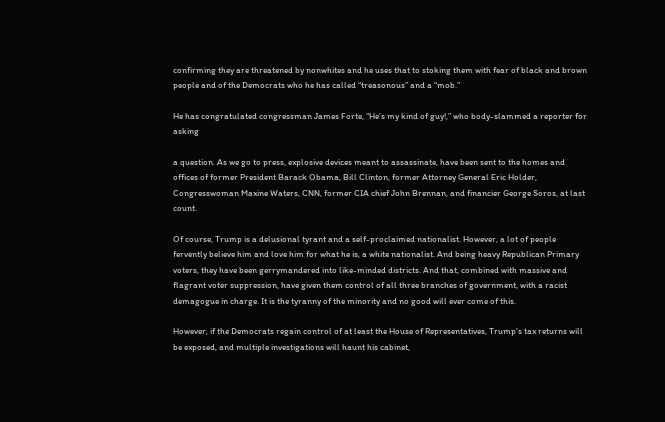confirming they are threatened by nonwhites and he uses that to stoking them with fear of black and brown people and of the Democrats who he has called “treasonous” and a “mob.”

He has congratulated congressman James Forte, “He’s my kind of guy!,” who body-slammed a reporter for asking

a question. As we go to press, explosive devices meant to assassinate, have been sent to the homes and offices of former President Barack Obama, Bill Clinton, former Attorney General Eric Holder, Congresswoman Maxine Waters, CNN, former CIA chief John Brennan, and financier George Soros, at last count.

Of course, Trump is a delusional tyrant and a self-proclaimed nationalist. However, a lot of people fervently believe him and love him for what he is, a white nationalist. And being heavy Republican Primary voters, they have been gerrymandered into like-minded districts. And that, combined with massive and flagrant voter suppression, have given them control of all three branches of government, with a racist demagogue in charge. It is the tyranny of the minority and no good will ever come of this.

However, if the Democrats regain control of at least the House of Representatives, Trump’s tax returns will be exposed, and multiple investigations will haunt his cabinet,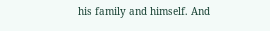his family and himself. And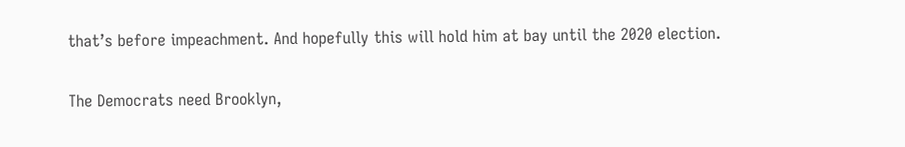that’s before impeachment. And hopefully this will hold him at bay until the 2020 election.

The Democrats need Brooklyn,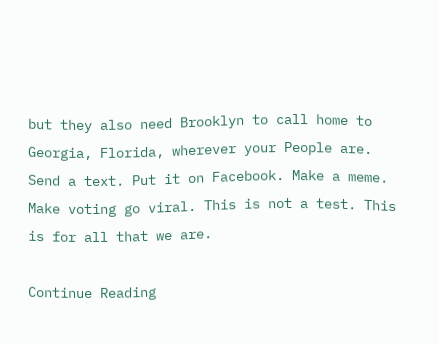but they also need Brooklyn to call home to Georgia, Florida, wherever your People are. Send a text. Put it on Facebook. Make a meme. Make voting go viral. This is not a test. This is for all that we are.

Continue Reading